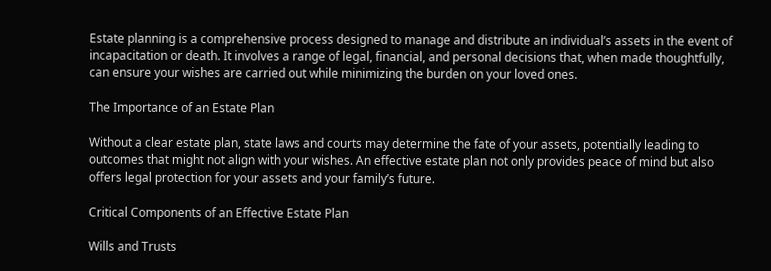Estate planning is a comprehensive process designed to manage and distribute an individual’s assets in the event of incapacitation or death. It involves a range of legal, financial, and personal decisions that, when made thoughtfully, can ensure your wishes are carried out while minimizing the burden on your loved ones.

The Importance of an Estate Plan

Without a clear estate plan, state laws and courts may determine the fate of your assets, potentially leading to outcomes that might not align with your wishes. An effective estate plan not only provides peace of mind but also offers legal protection for your assets and your family’s future.

Critical Components of an Effective Estate Plan

Wills and Trusts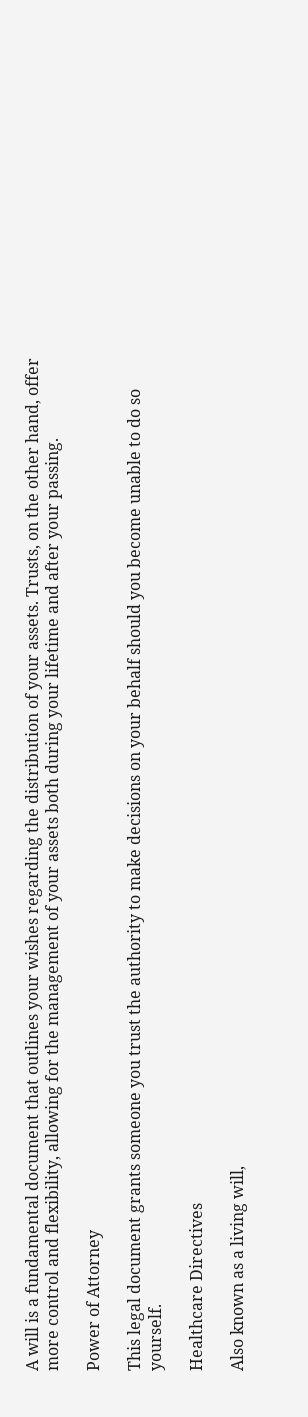A will is a fundamental document that outlines your wishes regarding the distribution of your assets. Trusts, on the other hand, offer more control and flexibility, allowing for the management of your assets both during your lifetime and after your passing.

Power of Attorney

This legal document grants someone you trust the authority to make decisions on your behalf should you become unable to do so yourself.

Healthcare Directives

Also known as a living will,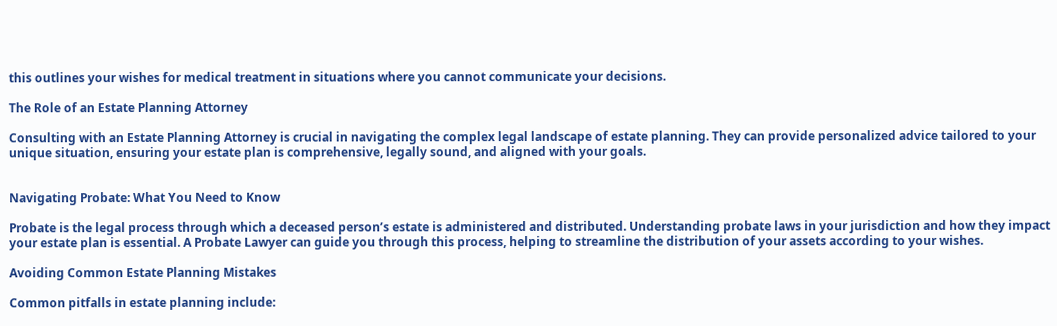this outlines your wishes for medical treatment in situations where you cannot communicate your decisions.

The Role of an Estate Planning Attorney

Consulting with an Estate Planning Attorney is crucial in navigating the complex legal landscape of estate planning. They can provide personalized advice tailored to your unique situation, ensuring your estate plan is comprehensive, legally sound, and aligned with your goals.


Navigating Probate: What You Need to Know

Probate is the legal process through which a deceased person’s estate is administered and distributed. Understanding probate laws in your jurisdiction and how they impact your estate plan is essential. A Probate Lawyer can guide you through this process, helping to streamline the distribution of your assets according to your wishes.

Avoiding Common Estate Planning Mistakes

Common pitfalls in estate planning include: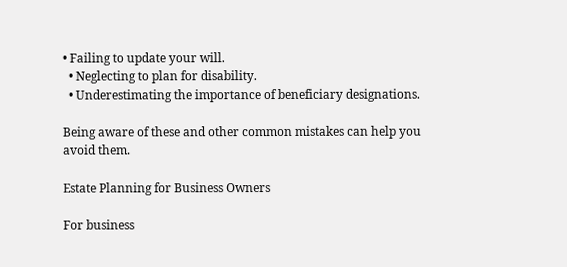• Failing to update your will.
  • Neglecting to plan for disability.
  • Underestimating the importance of beneficiary designations.

Being aware of these and other common mistakes can help you avoid them.

Estate Planning for Business Owners

For business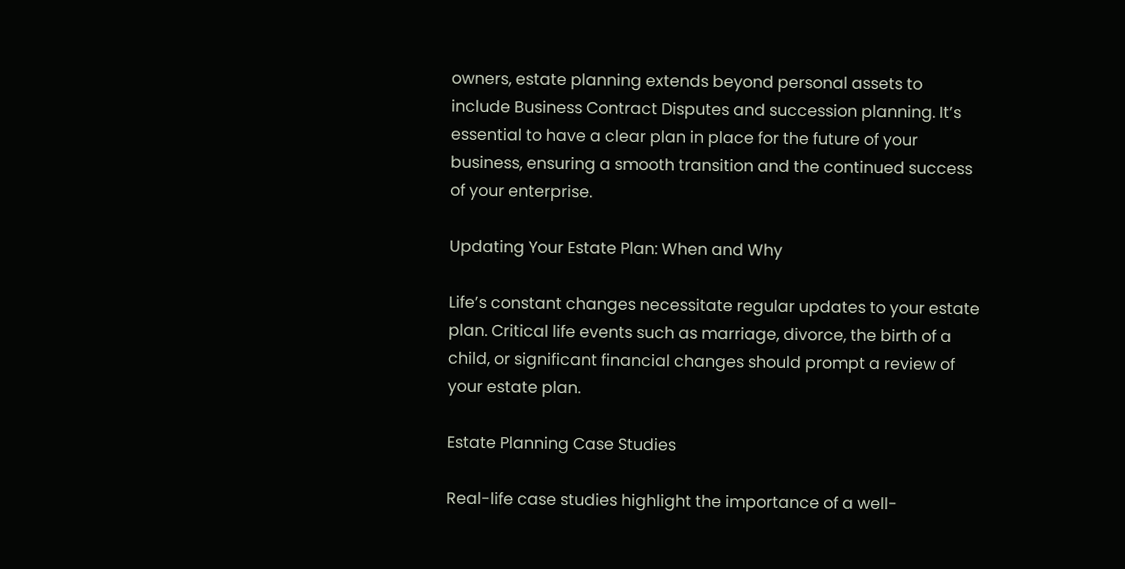owners, estate planning extends beyond personal assets to include Business Contract Disputes and succession planning. It’s essential to have a clear plan in place for the future of your business, ensuring a smooth transition and the continued success of your enterprise.

Updating Your Estate Plan: When and Why

Life’s constant changes necessitate regular updates to your estate plan. Critical life events such as marriage, divorce, the birth of a child, or significant financial changes should prompt a review of your estate plan.

Estate Planning Case Studies

Real-life case studies highlight the importance of a well-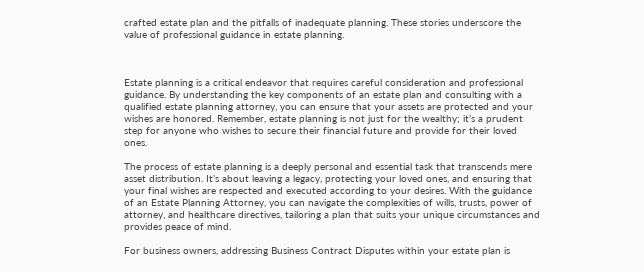crafted estate plan and the pitfalls of inadequate planning. These stories underscore the value of professional guidance in estate planning.



Estate planning is a critical endeavor that requires careful consideration and professional guidance. By understanding the key components of an estate plan and consulting with a qualified estate planning attorney, you can ensure that your assets are protected and your wishes are honored. Remember, estate planning is not just for the wealthy; it’s a prudent step for anyone who wishes to secure their financial future and provide for their loved ones.

The process of estate planning is a deeply personal and essential task that transcends mere asset distribution. It’s about leaving a legacy, protecting your loved ones, and ensuring that your final wishes are respected and executed according to your desires. With the guidance of an Estate Planning Attorney, you can navigate the complexities of wills, trusts, power of attorney, and healthcare directives, tailoring a plan that suits your unique circumstances and provides peace of mind.

For business owners, addressing Business Contract Disputes within your estate plan is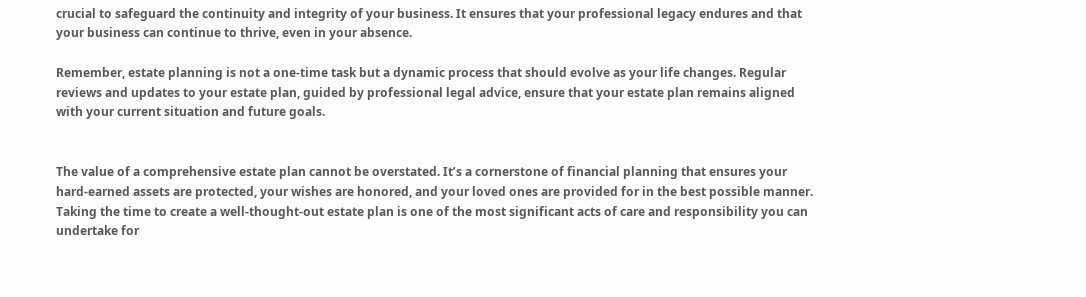crucial to safeguard the continuity and integrity of your business. It ensures that your professional legacy endures and that your business can continue to thrive, even in your absence.

Remember, estate planning is not a one-time task but a dynamic process that should evolve as your life changes. Regular reviews and updates to your estate plan, guided by professional legal advice, ensure that your estate plan remains aligned with your current situation and future goals.


The value of a comprehensive estate plan cannot be overstated. It’s a cornerstone of financial planning that ensures your hard-earned assets are protected, your wishes are honored, and your loved ones are provided for in the best possible manner. Taking the time to create a well-thought-out estate plan is one of the most significant acts of care and responsibility you can undertake for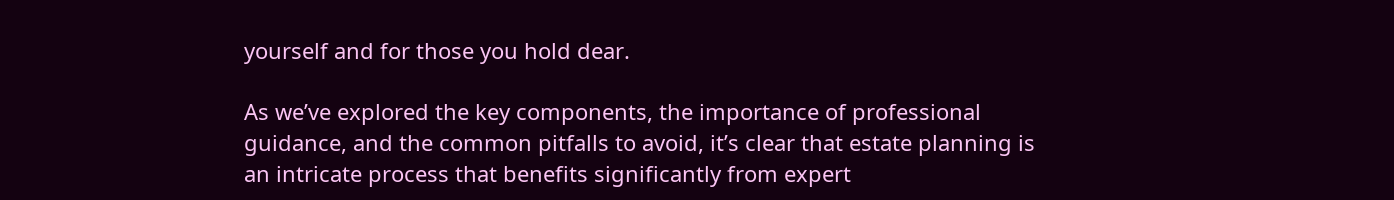yourself and for those you hold dear.

As we’ve explored the key components, the importance of professional guidance, and the common pitfalls to avoid, it’s clear that estate planning is an intricate process that benefits significantly from expert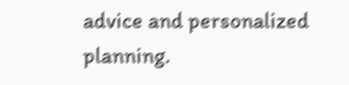advice and personalized planning.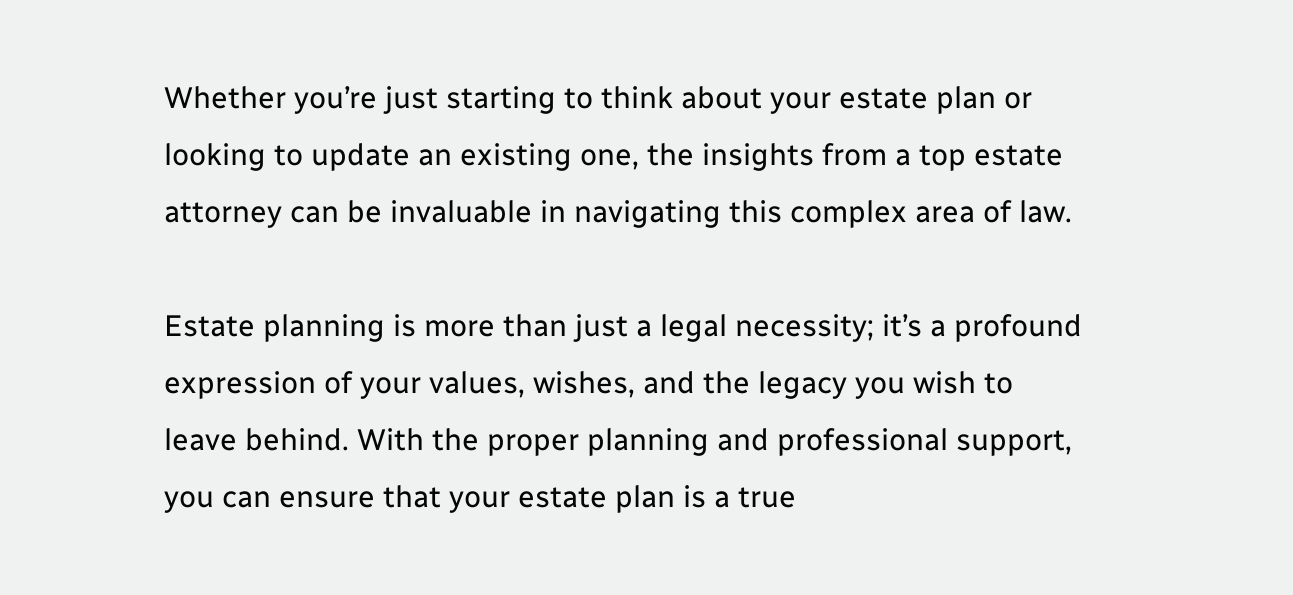Whether you’re just starting to think about your estate plan or looking to update an existing one, the insights from a top estate attorney can be invaluable in navigating this complex area of law.

Estate planning is more than just a legal necessity; it’s a profound expression of your values, wishes, and the legacy you wish to leave behind. With the proper planning and professional support, you can ensure that your estate plan is a true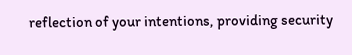reflection of your intentions, providing security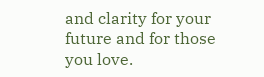and clarity for your future and for those you love.